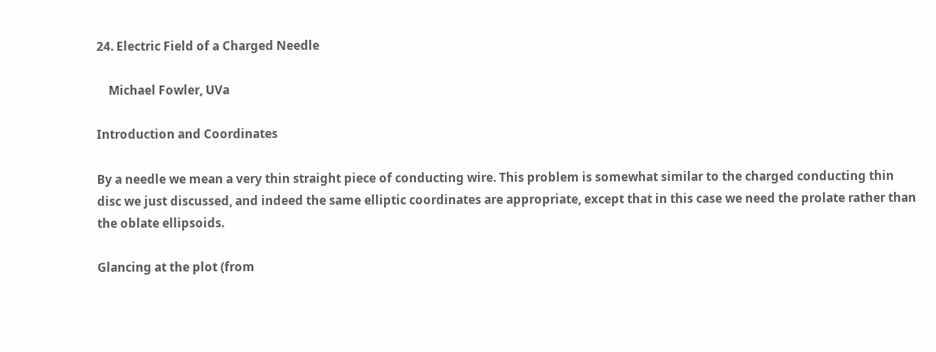24. Electric Field of a Charged Needle

    Michael Fowler, UVa

Introduction and Coordinates

By a needle we mean a very thin straight piece of conducting wire. This problem is somewhat similar to the charged conducting thin disc we just discussed, and indeed the same elliptic coordinates are appropriate, except that in this case we need the prolate rather than the oblate ellipsoids.

Glancing at the plot (from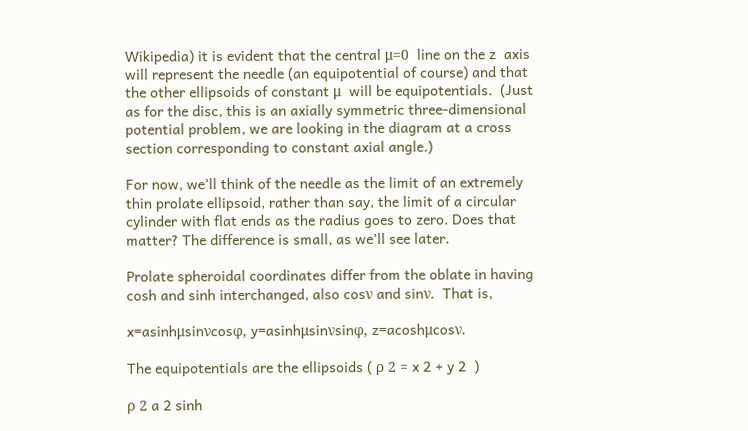Wikipedia) it is evident that the central μ=0  line on the z  axis will represent the needle (an equipotential of course) and that the other ellipsoids of constant μ  will be equipotentials.  (Just as for the disc, this is an axially symmetric three-dimensional potential problem, we are looking in the diagram at a cross section corresponding to constant axial angle.)

For now, we’ll think of the needle as the limit of an extremely thin prolate ellipsoid, rather than say, the limit of a circular cylinder with flat ends as the radius goes to zero. Does that matter? The difference is small, as we’ll see later.

Prolate spheroidal coordinates differ from the oblate in having cosh and sinh interchanged, also cosν and sinν.  That is,

x=asinhμsinνcosφ, y=asinhμsinνsinφ, z=acoshμcosν.

The equipotentials are the ellipsoids ( ρ 2 = x 2 + y 2  )

ρ 2 a 2 sinh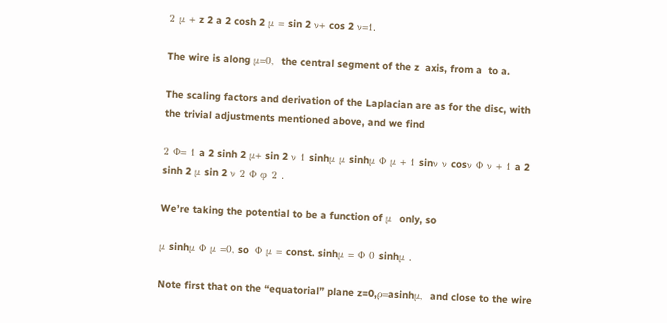2 μ + z 2 a 2 cosh 2 μ = sin 2 ν+ cos 2 ν=1.

The wire is along μ=0,  the central segment of the z  axis, from a  to a.

The scaling factors and derivation of the Laplacian are as for the disc, with the trivial adjustments mentioned above, and we find

2 Φ= 1 a 2 sinh 2 μ+ sin 2 ν 1 sinhμ μ sinhμ Φ μ + 1 sinν ν cosν Φ ν + 1 a 2 sinh 2 μ sin 2 ν 2 Φ φ 2 .

We’re taking the potential to be a function of μ  only, so

μ sinhμ Φ μ =0, so  Φ μ = const. sinhμ = Φ 0 sinhμ .

Note first that on the “equatorial” plane z=0,ρ=asinhμ,  and close to the wire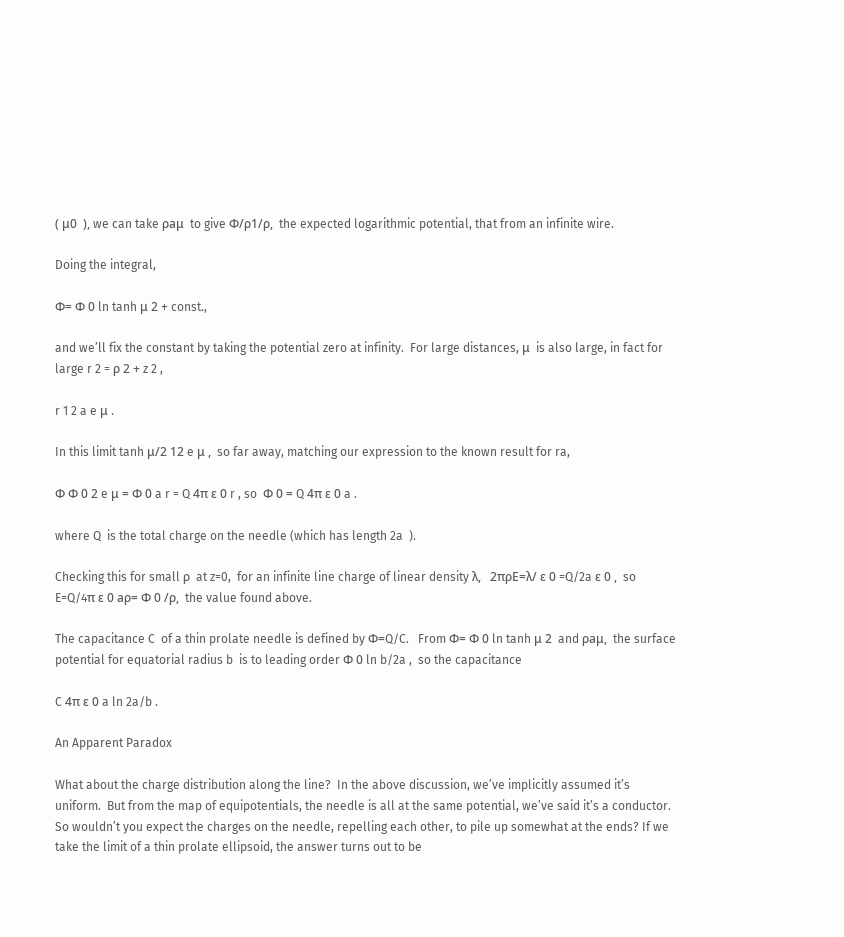( μ0  ), we can take ρaμ  to give Φ/ρ1/ρ,  the expected logarithmic potential, that from an infinite wire.

Doing the integral,

Φ= Φ 0 ln tanh μ 2 + const.,

and we’ll fix the constant by taking the potential zero at infinity.  For large distances, μ  is also large, in fact for large r 2 = ρ 2 + z 2 ,

r 1 2 a e μ .

In this limit tanh μ/2 12 e μ ,  so far away, matching our expression to the known result for ra,

Φ Φ 0 2 e μ = Φ 0 a r = Q 4π ε 0 r , so  Φ 0 = Q 4π ε 0 a .

where Q  is the total charge on the needle (which has length 2a  ).

Checking this for small ρ  at z=0,  for an infinite line charge of linear density λ,   2πρE=λ/ ε 0 =Q/2a ε 0 ,  so   E=Q/4π ε 0 aρ= Φ 0 /ρ,  the value found above.

The capacitance C  of a thin prolate needle is defined by Φ=Q/C.   From Φ= Φ 0 ln tanh μ 2  and ρaμ,  the surface potential for equatorial radius b  is to leading order Φ 0 ln b/2a ,  so the capacitance

C 4π ε 0 a ln 2a/b .

An Apparent Paradox

What about the charge distribution along the line?  In the above discussion, we’ve implicitly assumed it’s uniform.  But from the map of equipotentials, the needle is all at the same potential, we’ve said it’s a conductor.  So wouldn’t you expect the charges on the needle, repelling each other, to pile up somewhat at the ends? If we take the limit of a thin prolate ellipsoid, the answer turns out to be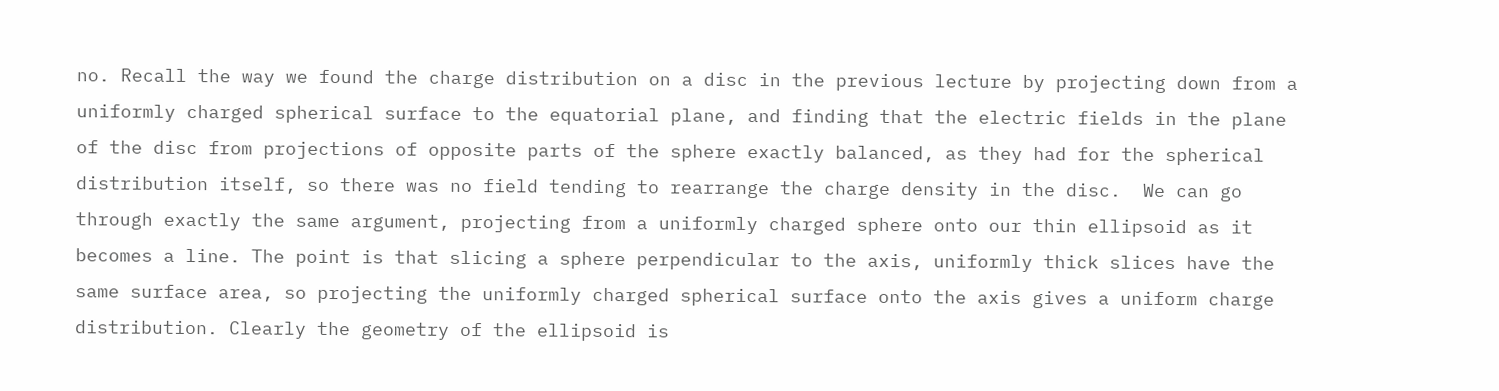no. Recall the way we found the charge distribution on a disc in the previous lecture by projecting down from a uniformly charged spherical surface to the equatorial plane, and finding that the electric fields in the plane of the disc from projections of opposite parts of the sphere exactly balanced, as they had for the spherical distribution itself, so there was no field tending to rearrange the charge density in the disc.  We can go through exactly the same argument, projecting from a uniformly charged sphere onto our thin ellipsoid as it becomes a line. The point is that slicing a sphere perpendicular to the axis, uniformly thick slices have the same surface area, so projecting the uniformly charged spherical surface onto the axis gives a uniform charge distribution. Clearly the geometry of the ellipsoid is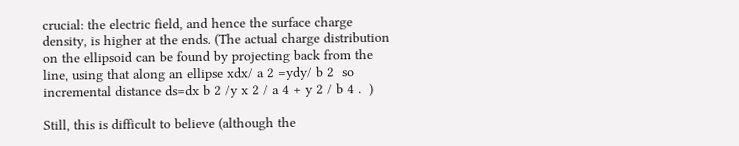crucial: the electric field, and hence the surface charge density, is higher at the ends. (The actual charge distribution on the ellipsoid can be found by projecting back from the line, using that along an ellipse xdx/ a 2 =ydy/ b 2  so incremental distance ds=dx b 2 /y x 2 / a 4 + y 2 / b 4 .  )

Still, this is difficult to believe (although the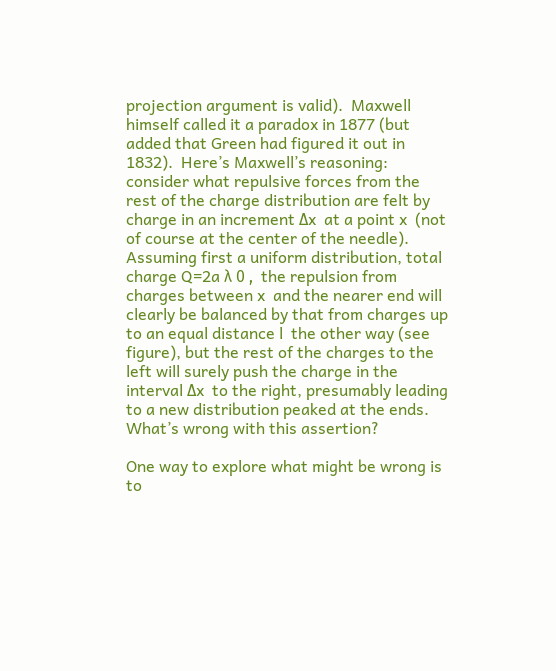projection argument is valid).  Maxwell himself called it a paradox in 1877 (but added that Green had figured it out in 1832).  Here’s Maxwell’s reasoning: consider what repulsive forces from the rest of the charge distribution are felt by charge in an increment Δx  at a point x  (not of course at the center of the needle).   Assuming first a uniform distribution, total charge Q=2a λ 0 ,  the repulsion from charges between x  and the nearer end will clearly be balanced by that from charges up to an equal distance l  the other way (see figure), but the rest of the charges to the left will surely push the charge in the interval Δx  to the right, presumably leading to a new distribution peaked at the ends. What’s wrong with this assertion?

One way to explore what might be wrong is to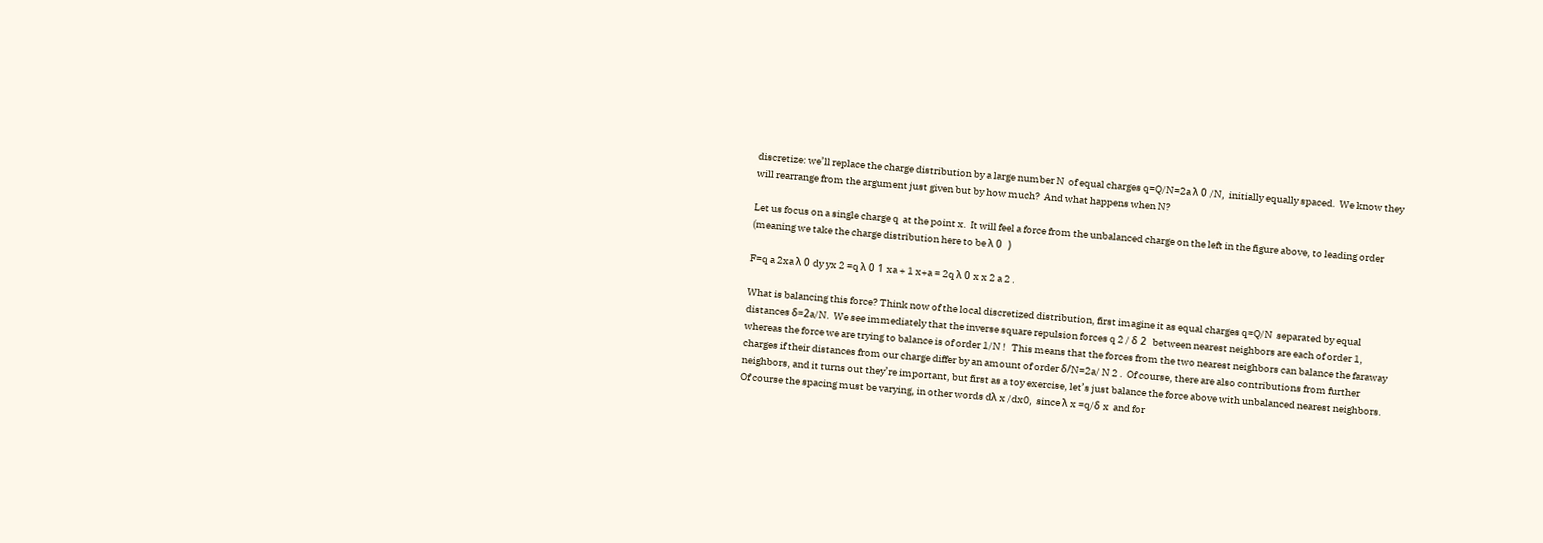discretize: we’ll replace the charge distribution by a large number N  of equal charges q=Q/N=2a λ 0 /N,  initially equally spaced.  We know they will rearrange from the argument just given but by how much?  And what happens when N?

Let us focus on a single charge q  at the point x.  It will feel a force from the unbalanced charge on the left in the figure above, to leading order (meaning we take the charge distribution here to be λ 0  )

F=q a 2xa λ 0 dy yx 2 =q λ 0 1 xa + 1 x+a = 2q λ 0 x x 2 a 2 .

What is balancing this force? Think now of the local discretized distribution, first imagine it as equal charges q=Q/N  separated by equal distances δ=2a/N.  We see immediately that the inverse square repulsion forces q 2 / δ 2  between nearest neighbors are each of order 1, whereas the force we are trying to balance is of order 1/N !   This means that the forces from the two nearest neighbors can balance the faraway charges if their distances from our charge differ by an amount of order δ/N=2a/ N 2 .  Of course, there are also contributions from further neighbors, and it turns out they’re important, but first as a toy exercise, let’s just balance the force above with unbalanced nearest neighbors. Of course the spacing must be varying, in other words dλ x /dx0,  since λ x =q/δ x  and for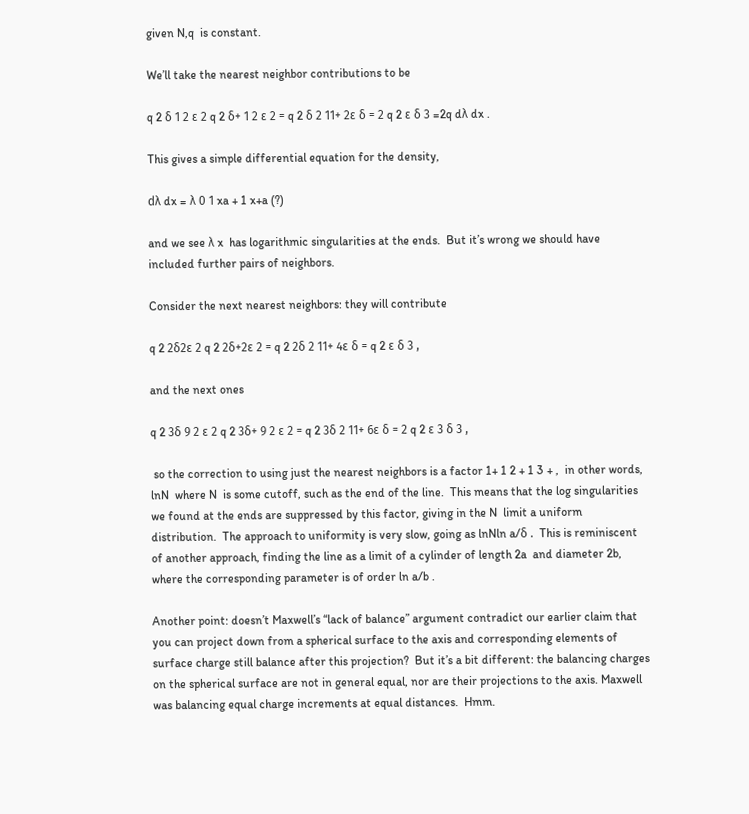given N,q  is constant.

We’ll take the nearest neighbor contributions to be

q 2 δ 1 2 ε 2 q 2 δ+ 1 2 ε 2 = q 2 δ 2 11+ 2ε δ = 2 q 2 ε δ 3 =2q dλ dx .

This gives a simple differential equation for the density,

dλ dx = λ 0 1 xa + 1 x+a (?)

and we see λ x  has logarithmic singularities at the ends.  But it’s wrong we should have included further pairs of neighbors.

Consider the next nearest neighbors: they will contribute

q 2 2δ2ε 2 q 2 2δ+2ε 2 = q 2 2δ 2 11+ 4ε δ = q 2 ε δ 3 ,

and the next ones

q 2 3δ 9 2 ε 2 q 2 3δ+ 9 2 ε 2 = q 2 3δ 2 11+ 6ε δ = 2 q 2 ε 3 δ 3 ,

 so the correction to using just the nearest neighbors is a factor 1+ 1 2 + 1 3 + ,  in other words, lnN  where N  is some cutoff, such as the end of the line.  This means that the log singularities we found at the ends are suppressed by this factor, giving in the N  limit a uniform distribution.  The approach to uniformity is very slow, going as lnNln a/δ .  This is reminiscent of another approach, finding the line as a limit of a cylinder of length 2a  and diameter 2b,  where the corresponding parameter is of order ln a/b .

Another point: doesn’t Maxwell’s “lack of balance” argument contradict our earlier claim that you can project down from a spherical surface to the axis and corresponding elements of surface charge still balance after this projection?  But it’s a bit different: the balancing charges on the spherical surface are not in general equal, nor are their projections to the axis. Maxwell was balancing equal charge increments at equal distances.  Hmm.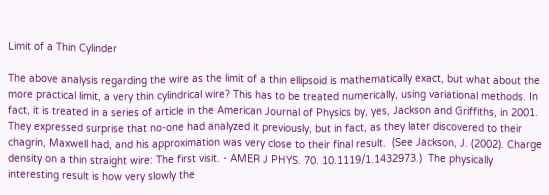Limit of a Thin Cylinder

The above analysis regarding the wire as the limit of a thin ellipsoid is mathematically exact, but what about the more practical limit, a very thin cylindrical wire? This has to be treated numerically, using variational methods. In fact, it is treated in a series of article in the American Journal of Physics by, yes, Jackson and Griffiths, in 2001. They expressed surprise that no-one had analyzed it previously, but in fact, as they later discovered to their chagrin, Maxwell had, and his approximation was very close to their final result.  (See Jackson, J. (2002). Charge density on a thin straight wire: The first visit. - AMER J PHYS. 70. 10.1119/1.1432973.)  The physically interesting result is how very slowly the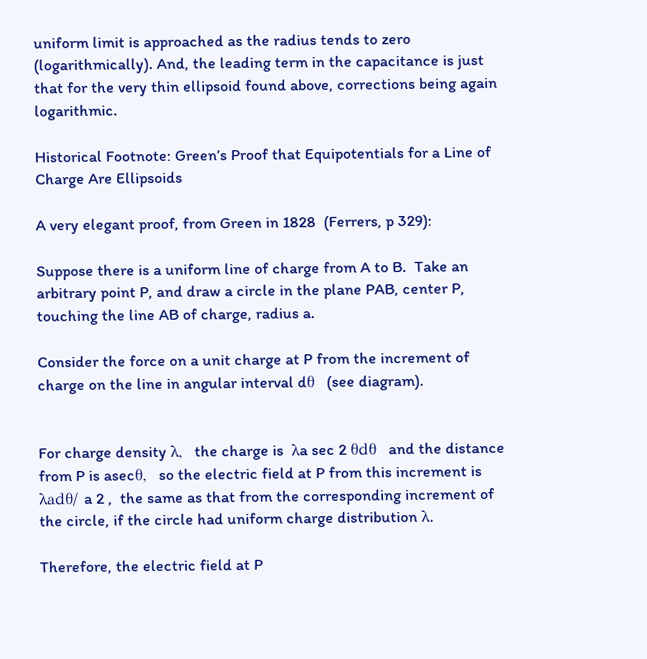uniform limit is approached as the radius tends to zero (logarithmically). And, the leading term in the capacitance is just that for the very thin ellipsoid found above, corrections being again logarithmic.

Historical Footnote: Green’s Proof that Equipotentials for a Line of Charge Are Ellipsoids

A very elegant proof, from Green in 1828  (Ferrers, p 329):

Suppose there is a uniform line of charge from A to B.  Take an arbitrary point P, and draw a circle in the plane PAB, center P, touching the line AB of charge, radius a.

Consider the force on a unit charge at P from the increment of charge on the line in angular interval dθ  (see diagram).


For charge density λ,  the charge is  λa sec 2 θdθ  and the distance from P is asecθ,  so the electric field at P from this increment is λadθ/ a 2 ,  the same as that from the corresponding increment of the circle, if the circle had uniform charge distribution λ.

Therefore, the electric field at P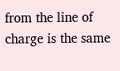from the line of charge is the same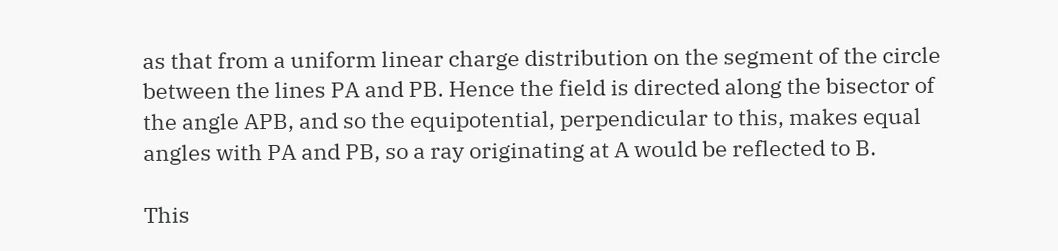as that from a uniform linear charge distribution on the segment of the circle between the lines PA and PB. Hence the field is directed along the bisector of the angle APB, and so the equipotential, perpendicular to this, makes equal angles with PA and PB, so a ray originating at A would be reflected to B.

This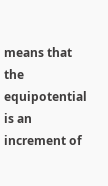means that the equipotential is an increment of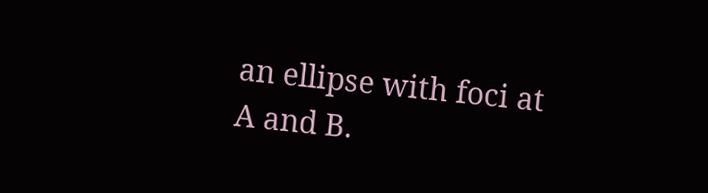an ellipse with foci at A and B.